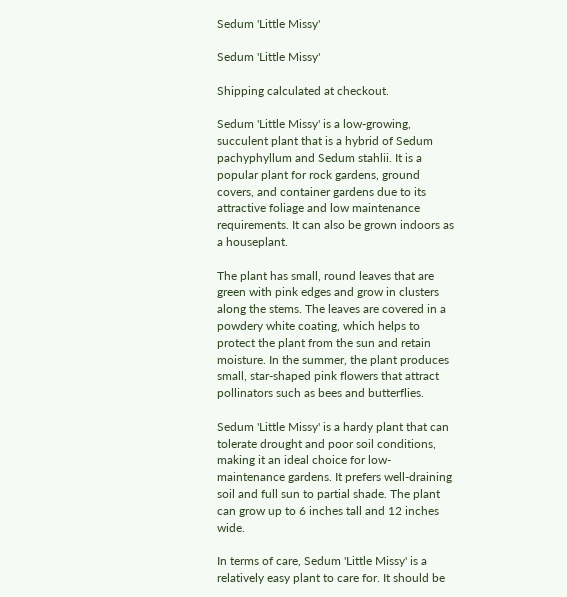Sedum 'Little Missy'

Sedum 'Little Missy'

Shipping calculated at checkout.

Sedum 'Little Missy' is a low-growing, succulent plant that is a hybrid of Sedum pachyphyllum and Sedum stahlii. It is a popular plant for rock gardens, ground covers, and container gardens due to its attractive foliage and low maintenance requirements. It can also be grown indoors as a houseplant.

The plant has small, round leaves that are green with pink edges and grow in clusters along the stems. The leaves are covered in a powdery white coating, which helps to protect the plant from the sun and retain moisture. In the summer, the plant produces small, star-shaped pink flowers that attract pollinators such as bees and butterflies.

Sedum 'Little Missy' is a hardy plant that can tolerate drought and poor soil conditions, making it an ideal choice for low-maintenance gardens. It prefers well-draining soil and full sun to partial shade. The plant can grow up to 6 inches tall and 12 inches wide.

In terms of care, Sedum 'Little Missy' is a relatively easy plant to care for. It should be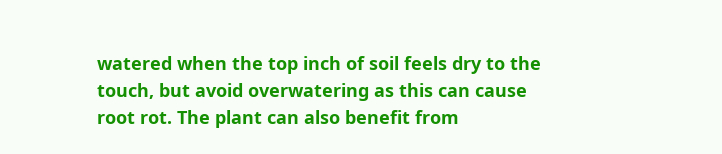watered when the top inch of soil feels dry to the touch, but avoid overwatering as this can cause root rot. The plant can also benefit from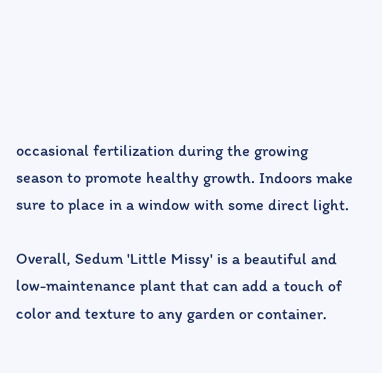occasional fertilization during the growing season to promote healthy growth. Indoors make sure to place in a window with some direct light.

Overall, Sedum 'Little Missy' is a beautiful and low-maintenance plant that can add a touch of color and texture to any garden or container.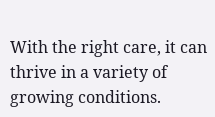With the right care, it can thrive in a variety of growing conditions.